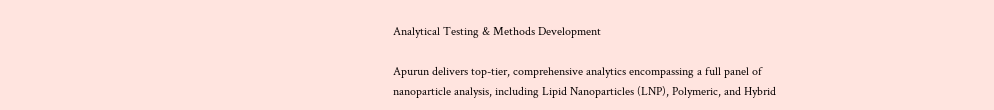Analytical Testing & Methods Development

Apurun delivers top-tier, comprehensive analytics encompassing a full panel of nanoparticle analysis, including Lipid Nanoparticles (LNP), Polymeric, and Hybrid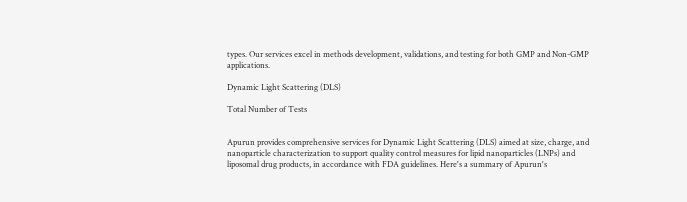types. Our services excel in methods development, validations, and testing for both GMP and Non-GMP applications.

Dynamic Light Scattering (DLS)

Total Number of Tests


Apurun provides comprehensive services for Dynamic Light Scattering (DLS) aimed at size, charge, and nanoparticle characterization to support quality control measures for lipid nanoparticles (LNPs) and liposomal drug products, in accordance with FDA guidelines. Here's a summary of Apurun's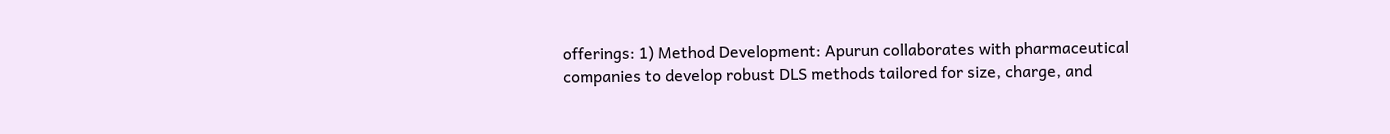offerings: 1) Method Development: Apurun collaborates with pharmaceutical companies to develop robust DLS methods tailored for size, charge, and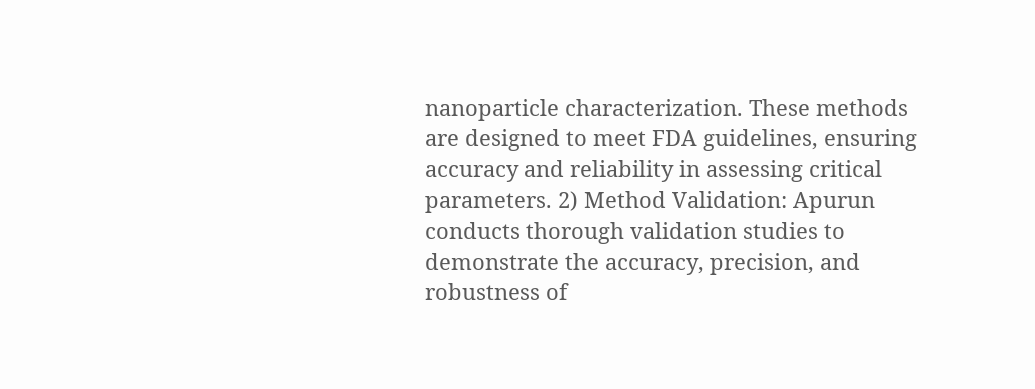nanoparticle characterization. These methods are designed to meet FDA guidelines, ensuring accuracy and reliability in assessing critical parameters. 2) Method Validation: Apurun conducts thorough validation studies to demonstrate the accuracy, precision, and robustness of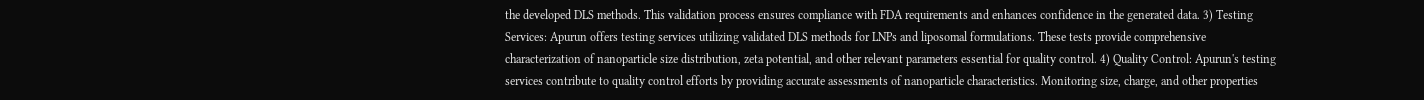the developed DLS methods. This validation process ensures compliance with FDA requirements and enhances confidence in the generated data. 3) Testing Services: Apurun offers testing services utilizing validated DLS methods for LNPs and liposomal formulations. These tests provide comprehensive characterization of nanoparticle size distribution, zeta potential, and other relevant parameters essential for quality control. 4) Quality Control: Apurun's testing services contribute to quality control efforts by providing accurate assessments of nanoparticle characteristics. Monitoring size, charge, and other properties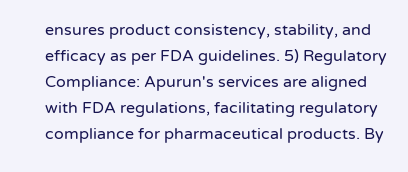ensures product consistency, stability, and efficacy as per FDA guidelines. 5) Regulatory Compliance: Apurun's services are aligned with FDA regulations, facilitating regulatory compliance for pharmaceutical products. By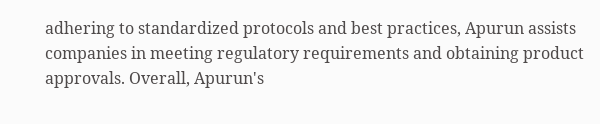adhering to standardized protocols and best practices, Apurun assists companies in meeting regulatory requirements and obtaining product approvals. Overall, Apurun's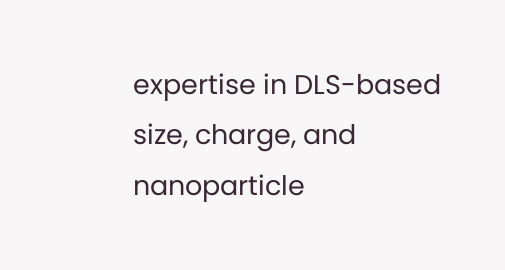expertise in DLS-based size, charge, and nanoparticle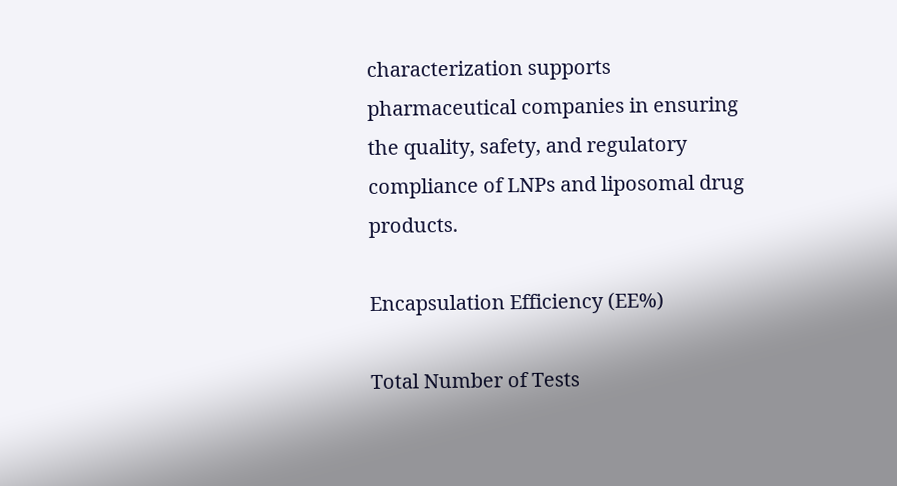characterization supports pharmaceutical companies in ensuring the quality, safety, and regulatory compliance of LNPs and liposomal drug products.

Encapsulation Efficiency (EE%)

Total Number of Tests